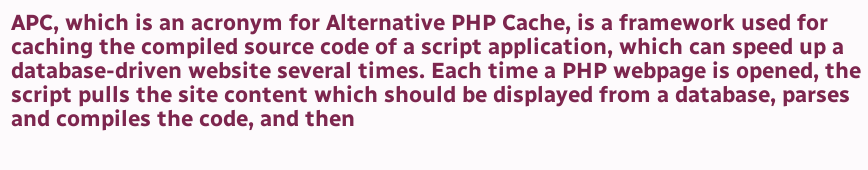APC, which is an acronym for Alternative PHP Cache, is a framework used for caching the compiled source code of a script application, which can speed up a database-driven website several times. Each time a PHP webpage is opened, the script pulls the site content which should be displayed from a database, parses and compiles the code, and then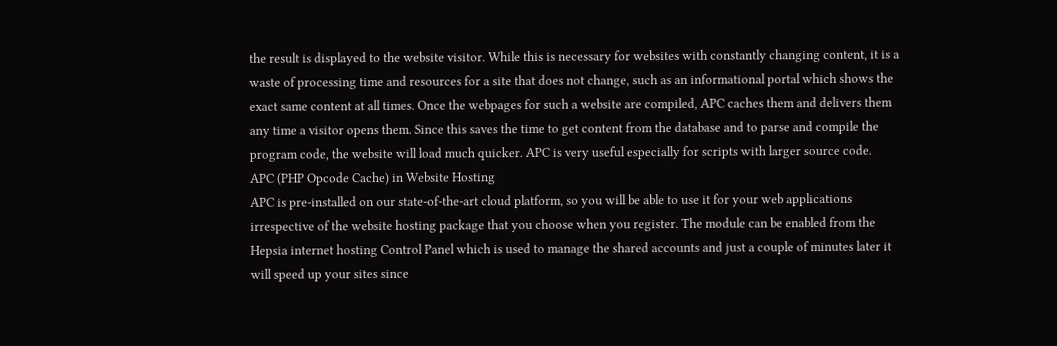the result is displayed to the website visitor. While this is necessary for websites with constantly changing content, it is a waste of processing time and resources for a site that does not change, such as an informational portal which shows the exact same content at all times. Once the webpages for such a website are compiled, APC caches them and delivers them any time a visitor opens them. Since this saves the time to get content from the database and to parse and compile the program code, the website will load much quicker. APC is very useful especially for scripts with larger source code.
APC (PHP Opcode Cache) in Website Hosting
APC is pre-installed on our state-of-the-art cloud platform, so you will be able to use it for your web applications irrespective of the website hosting package that you choose when you register. The module can be enabled from the Hepsia internet hosting Control Panel which is used to manage the shared accounts and just a couple of minutes later it will speed up your sites since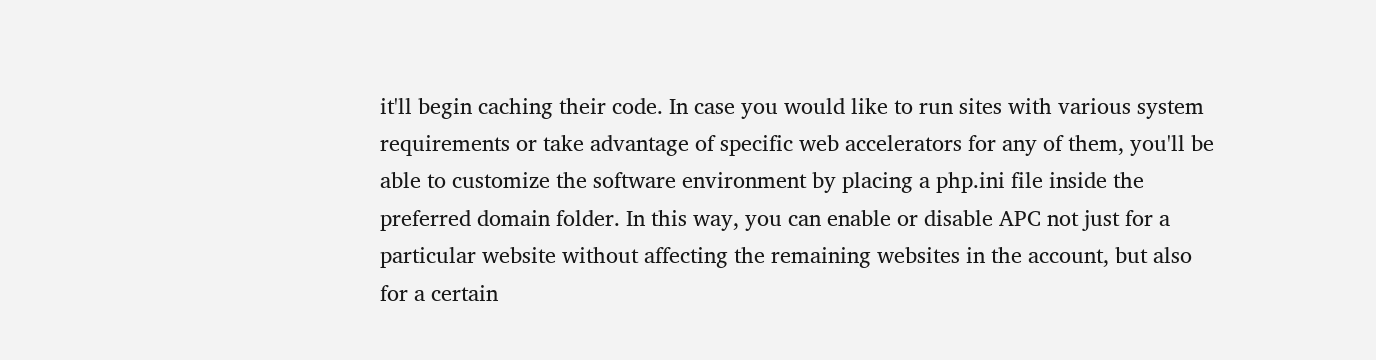it'll begin caching their code. In case you would like to run sites with various system requirements or take advantage of specific web accelerators for any of them, you'll be able to customize the software environment by placing a php.ini file inside the preferred domain folder. In this way, you can enable or disable APC not just for a particular website without affecting the remaining websites in the account, but also for a certain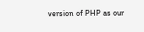version of PHP as our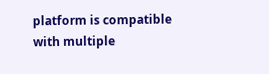platform is compatible with multiple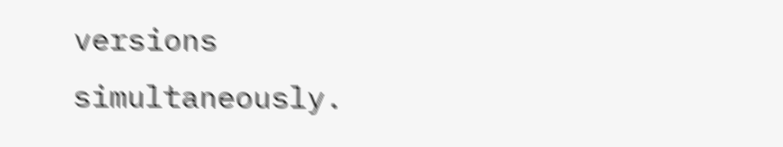versions simultaneously.